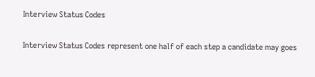Interview Status Codes

Interview Status Codes represent one half of each step a candidate may goes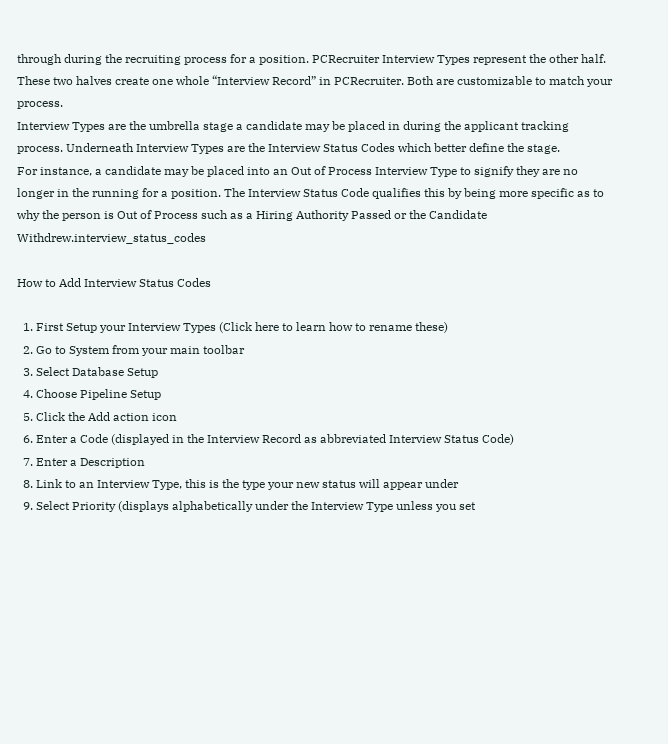through during the recruiting process for a position. PCRecruiter Interview Types represent the other half. These two halves create one whole “Interview Record” in PCRecruiter. Both are customizable to match your process.
Interview Types are the umbrella stage a candidate may be placed in during the applicant tracking process. Underneath Interview Types are the Interview Status Codes which better define the stage.
For instance, a candidate may be placed into an Out of Process Interview Type to signify they are no longer in the running for a position. The Interview Status Code qualifies this by being more specific as to why the person is Out of Process such as a Hiring Authority Passed or the Candidate Withdrew.interview_status_codes

How to Add Interview Status Codes

  1. First Setup your Interview Types (Click here to learn how to rename these)
  2. Go to System from your main toolbar
  3. Select Database Setup
  4. Choose Pipeline Setup
  5. Click the Add action icon
  6. Enter a Code (displayed in the Interview Record as abbreviated Interview Status Code)
  7. Enter a Description
  8. Link to an Interview Type, this is the type your new status will appear under
  9. Select Priority (displays alphabetically under the Interview Type unless you set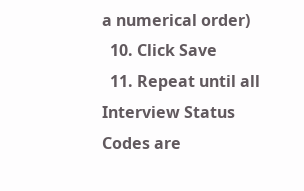a numerical order)
  10. Click Save
  11. Repeat until all Interview Status Codes are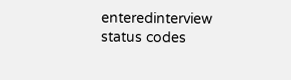enteredinterview status codes